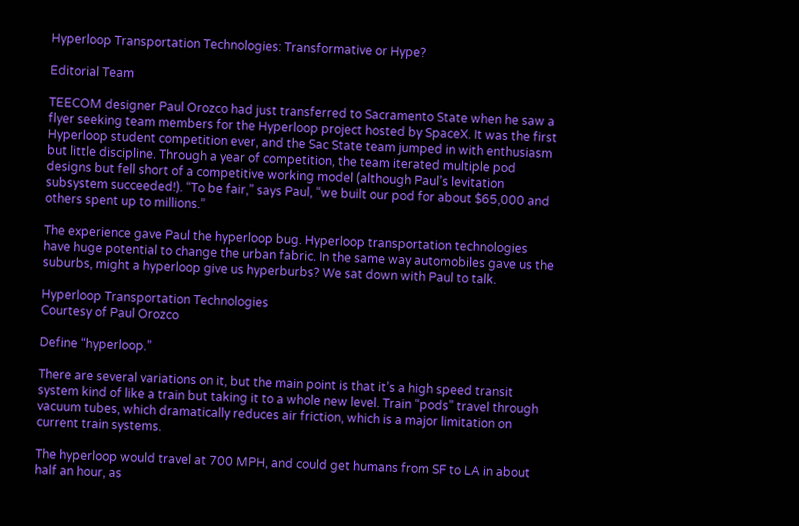Hyperloop Transportation Technologies: Transformative or Hype?

Editorial Team

TEECOM designer Paul Orozco had just transferred to Sacramento State when he saw a flyer seeking team members for the Hyperloop project hosted by SpaceX. It was the first Hyperloop student competition ever, and the Sac State team jumped in with enthusiasm but little discipline. Through a year of competition, the team iterated multiple pod designs but fell short of a competitive working model (although Paul’s levitation subsystem succeeded!). “To be fair,” says Paul, “we built our pod for about $65,000 and others spent up to millions.”

The experience gave Paul the hyperloop bug. Hyperloop transportation technologies have huge potential to change the urban fabric. In the same way automobiles gave us the suburbs, might a hyperloop give us hyperburbs? We sat down with Paul to talk.

Hyperloop Transportation Technologies
Courtesy of Paul Orozco

Define “hyperloop.”

There are several variations on it, but the main point is that it’s a high speed transit system kind of like a train but taking it to a whole new level. Train “pods” travel through vacuum tubes, which dramatically reduces air friction, which is a major limitation on current train systems.

The hyperloop would travel at 700 MPH, and could get humans from SF to LA in about half an hour, as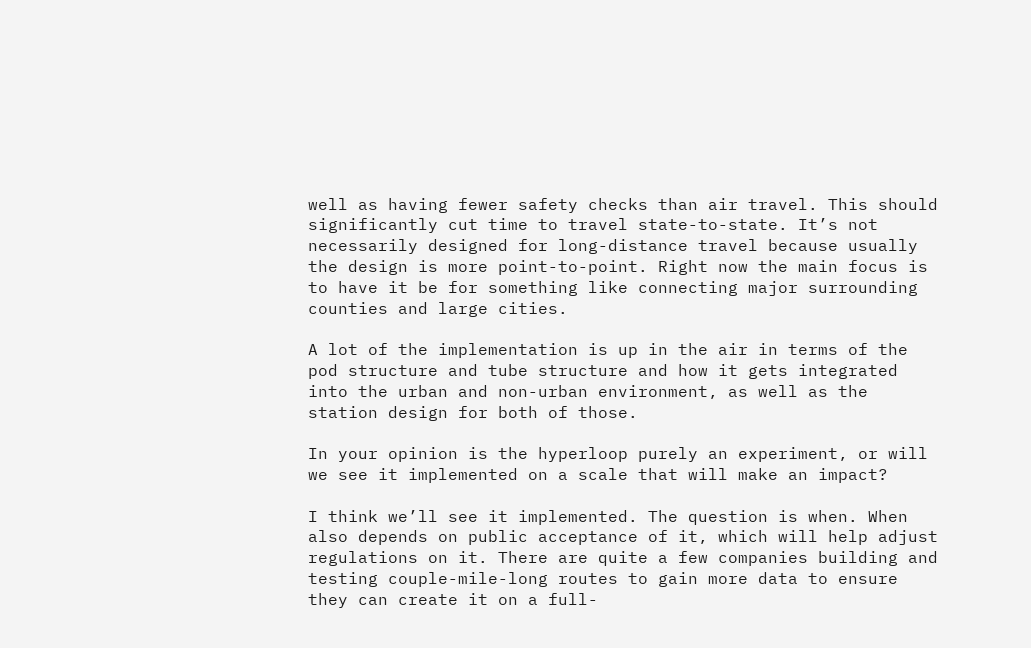well as having fewer safety checks than air travel. This should significantly cut time to travel state-to-state. It’s not necessarily designed for long-distance travel because usually the design is more point-to-point. Right now the main focus is to have it be for something like connecting major surrounding counties and large cities.

A lot of the implementation is up in the air in terms of the pod structure and tube structure and how it gets integrated into the urban and non-urban environment, as well as the station design for both of those.

In your opinion is the hyperloop purely an experiment, or will we see it implemented on a scale that will make an impact?

I think we’ll see it implemented. The question is when. When also depends on public acceptance of it, which will help adjust regulations on it. There are quite a few companies building and testing couple-mile-long routes to gain more data to ensure they can create it on a full-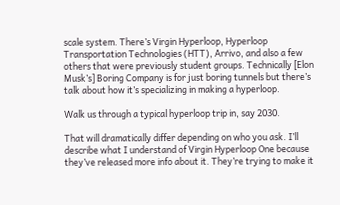scale system. There’s Virgin Hyperloop, Hyperloop Transportation Technologies (HTT), Arrivo, and also a few others that were previously student groups. Technically [Elon Musk’s] Boring Company is for just boring tunnels but there’s talk about how it’s specializing in making a hyperloop.

Walk us through a typical hyperloop trip in, say 2030.

That will dramatically differ depending on who you ask. I’ll describe what I understand of Virgin Hyperloop One because they’ve released more info about it. They’re trying to make it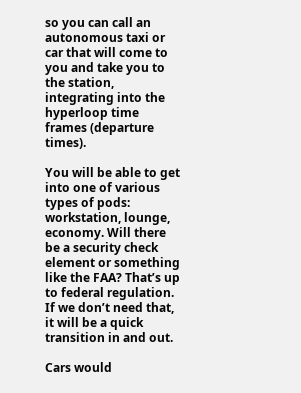so you can call an autonomous taxi or car that will come to you and take you to the station, integrating into the hyperloop time frames (departure times).

You will be able to get into one of various types of pods: workstation, lounge, economy. Will there be a security check element or something like the FAA? That’s up to federal regulation. If we don’t need that, it will be a quick transition in and out.

Cars would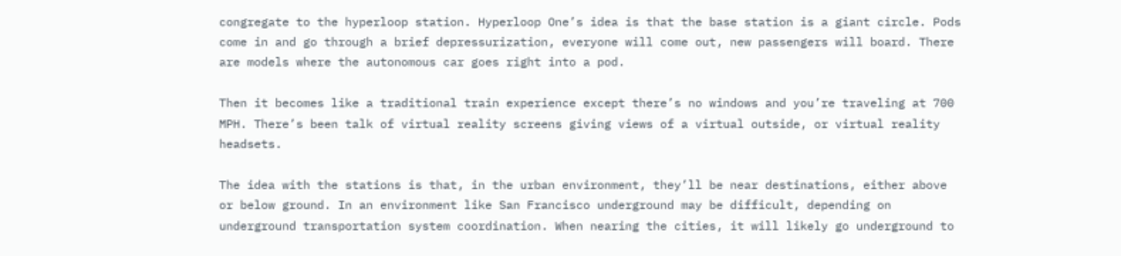congregate to the hyperloop station. Hyperloop One’s idea is that the base station is a giant circle. Pods come in and go through a brief depressurization, everyone will come out, new passengers will board. There are models where the autonomous car goes right into a pod.

Then it becomes like a traditional train experience except there’s no windows and you’re traveling at 700 MPH. There’s been talk of virtual reality screens giving views of a virtual outside, or virtual reality headsets.

The idea with the stations is that, in the urban environment, they’ll be near destinations, either above or below ground. In an environment like San Francisco underground may be difficult, depending on underground transportation system coordination. When nearing the cities, it will likely go underground to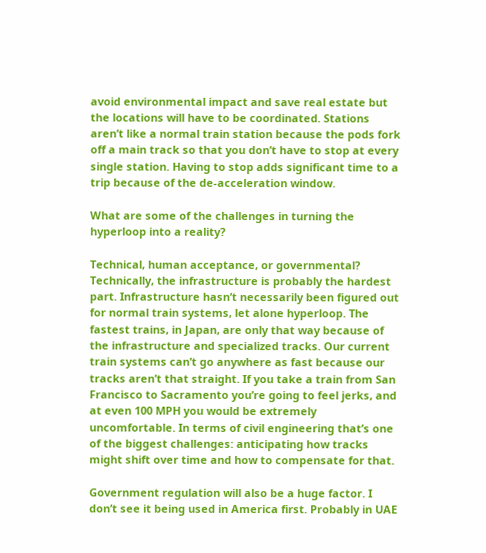avoid environmental impact and save real estate but the locations will have to be coordinated. Stations aren’t like a normal train station because the pods fork off a main track so that you don’t have to stop at every single station. Having to stop adds significant time to a trip because of the de-acceleration window.

What are some of the challenges in turning the hyperloop into a reality?

Technical, human acceptance, or governmental? Technically, the infrastructure is probably the hardest part. Infrastructure hasn’t necessarily been figured out for normal train systems, let alone hyperloop. The fastest trains, in Japan, are only that way because of the infrastructure and specialized tracks. Our current train systems can’t go anywhere as fast because our tracks aren’t that straight. If you take a train from San Francisco to Sacramento you’re going to feel jerks, and at even 100 MPH you would be extremely uncomfortable. In terms of civil engineering that’s one of the biggest challenges: anticipating how tracks might shift over time and how to compensate for that.

Government regulation will also be a huge factor. I don’t see it being used in America first. Probably in UAE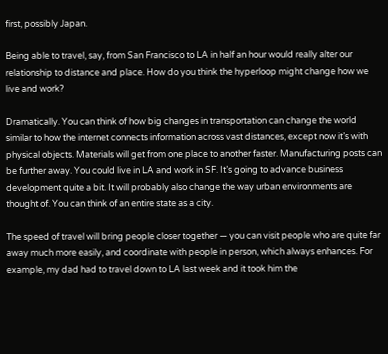first, possibly Japan.

Being able to travel, say, from San Francisco to LA in half an hour would really alter our relationship to distance and place. How do you think the hyperloop might change how we live and work?

Dramatically. You can think of how big changes in transportation can change the world similar to how the internet connects information across vast distances, except now it’s with physical objects. Materials will get from one place to another faster. Manufacturing posts can be further away. You could live in LA and work in SF. It’s going to advance business development quite a bit. It will probably also change the way urban environments are thought of. You can think of an entire state as a city.

The speed of travel will bring people closer together — you can visit people who are quite far away much more easily, and coordinate with people in person, which always enhances. For example, my dad had to travel down to LA last week and it took him the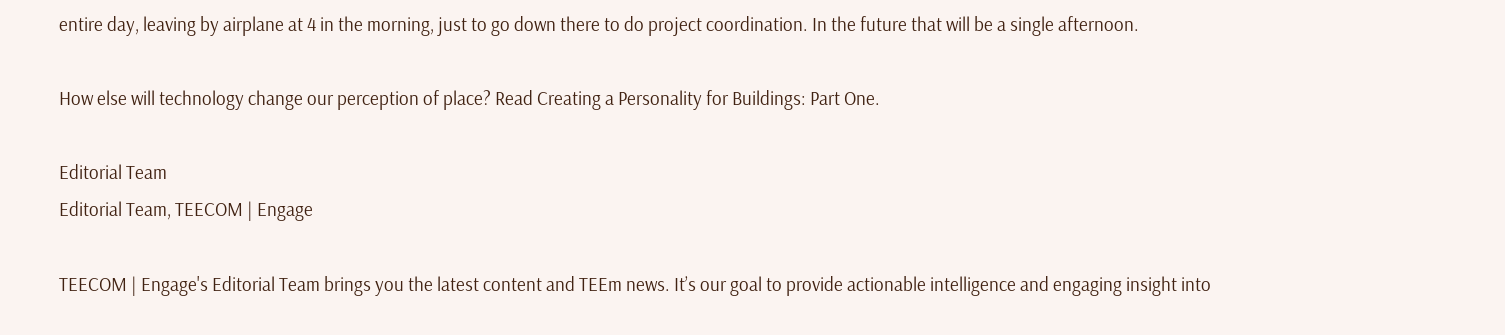entire day, leaving by airplane at 4 in the morning, just to go down there to do project coordination. In the future that will be a single afternoon.

How else will technology change our perception of place? Read Creating a Personality for Buildings: Part One.

Editorial Team
Editorial Team, TEECOM | Engage

TEECOM | Engage's Editorial Team brings you the latest content and TEEm news. It’s our goal to provide actionable intelligence and engaging insight into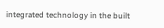integrated technology in the built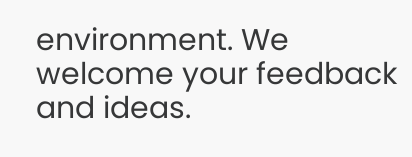environment. We welcome your feedback and ideas.